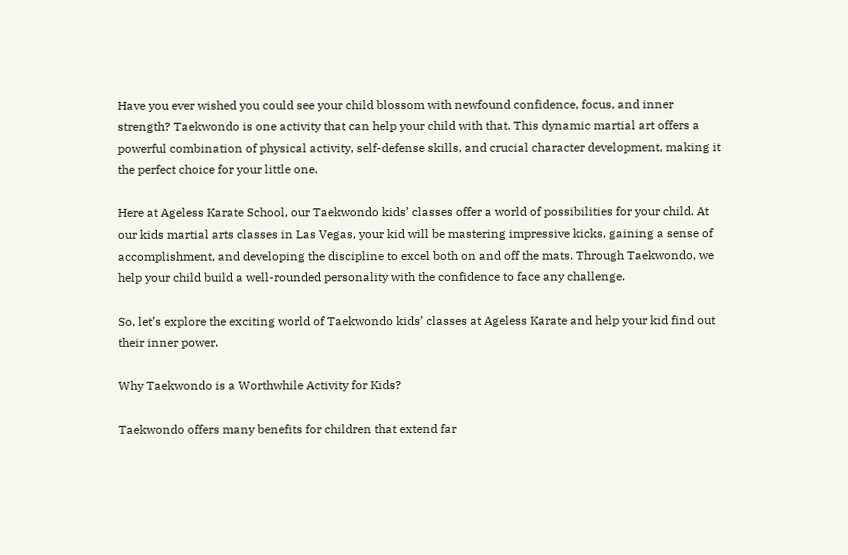Have you ever wished you could see your child blossom with newfound confidence, focus, and inner strength? Taekwondo is one activity that can help your child with that. This dynamic martial art offers a powerful combination of physical activity, self-defense skills, and crucial character development, making it the perfect choice for your little one.

Here at Ageless Karate School, our Taekwondo kids’ classes offer a world of possibilities for your child. At our kids martial arts classes in Las Vegas, your kid will be mastering impressive kicks, gaining a sense of accomplishment, and developing the discipline to excel both on and off the mats. Through Taekwondo, we help your child build a well-rounded personality with the confidence to face any challenge.

So, let’s explore the exciting world of Taekwondo kids’ classes at Ageless Karate and help your kid find out their inner power.

Why Taekwondo is a Worthwhile Activity for Kids?

Taekwondo offers many benefits for children that extend far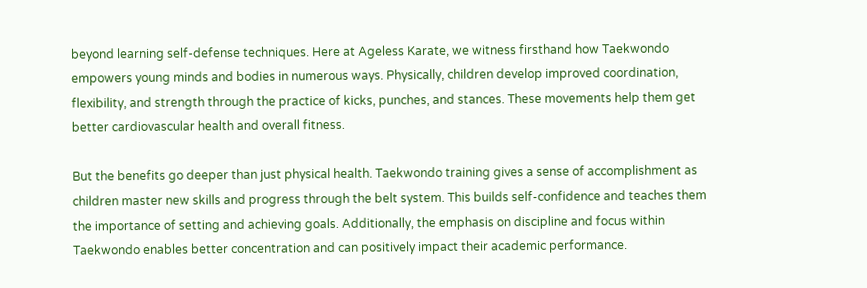beyond learning self-defense techniques. Here at Ageless Karate, we witness firsthand how Taekwondo empowers young minds and bodies in numerous ways. Physically, children develop improved coordination, flexibility, and strength through the practice of kicks, punches, and stances. These movements help them get better cardiovascular health and overall fitness.

But the benefits go deeper than just physical health. Taekwondo training gives a sense of accomplishment as children master new skills and progress through the belt system. This builds self-confidence and teaches them the importance of setting and achieving goals. Additionally, the emphasis on discipline and focus within Taekwondo enables better concentration and can positively impact their academic performance.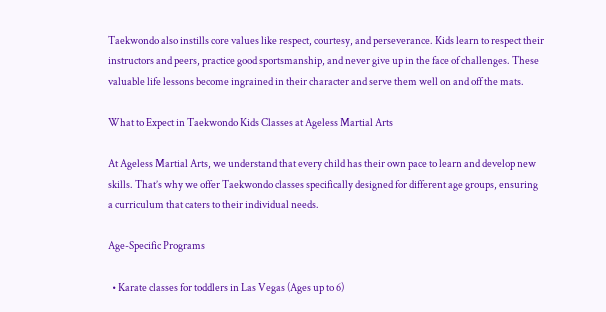Taekwondo also instills core values like respect, courtesy, and perseverance. Kids learn to respect their instructors and peers, practice good sportsmanship, and never give up in the face of challenges. These valuable life lessons become ingrained in their character and serve them well on and off the mats.

What to Expect in Taekwondo Kids Classes at Ageless Martial Arts

At Ageless Martial Arts, we understand that every child has their own pace to learn and develop new skills. That’s why we offer Taekwondo classes specifically designed for different age groups, ensuring a curriculum that caters to their individual needs.

Age-Specific Programs

  • Karate classes for toddlers in Las Vegas (Ages up to 6)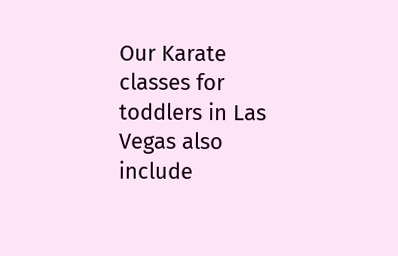Our Karate classes for toddlers in Las Vegas also include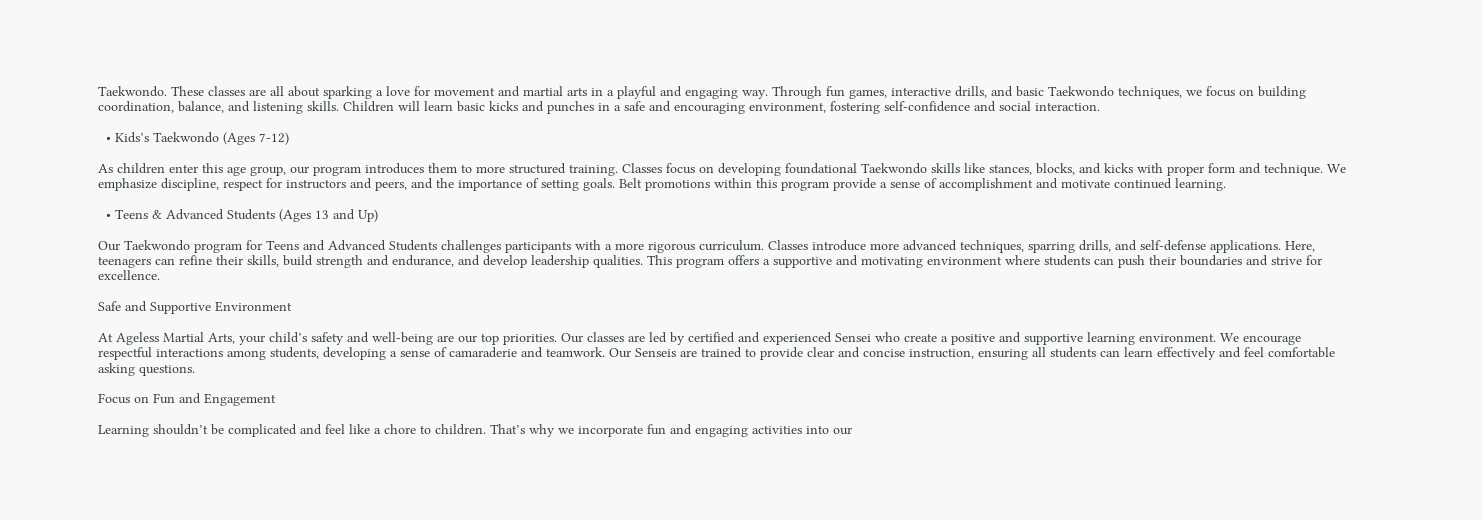Taekwondo. These classes are all about sparking a love for movement and martial arts in a playful and engaging way. Through fun games, interactive drills, and basic Taekwondo techniques, we focus on building coordination, balance, and listening skills. Children will learn basic kicks and punches in a safe and encouraging environment, fostering self-confidence and social interaction.

  • Kids’s Taekwondo (Ages 7-12)

As children enter this age group, our program introduces them to more structured training. Classes focus on developing foundational Taekwondo skills like stances, blocks, and kicks with proper form and technique. We emphasize discipline, respect for instructors and peers, and the importance of setting goals. Belt promotions within this program provide a sense of accomplishment and motivate continued learning.

  • Teens & Advanced Students (Ages 13 and Up)

Our Taekwondo program for Teens and Advanced Students challenges participants with a more rigorous curriculum. Classes introduce more advanced techniques, sparring drills, and self-defense applications. Here, teenagers can refine their skills, build strength and endurance, and develop leadership qualities. This program offers a supportive and motivating environment where students can push their boundaries and strive for excellence.

Safe and Supportive Environment

At Ageless Martial Arts, your child’s safety and well-being are our top priorities. Our classes are led by certified and experienced Sensei who create a positive and supportive learning environment. We encourage respectful interactions among students, developing a sense of camaraderie and teamwork. Our Senseis are trained to provide clear and concise instruction, ensuring all students can learn effectively and feel comfortable asking questions.

Focus on Fun and Engagement

Learning shouldn’t be complicated and feel like a chore to children. That’s why we incorporate fun and engaging activities into our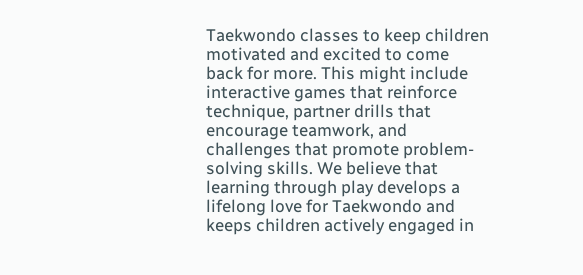Taekwondo classes to keep children motivated and excited to come back for more. This might include interactive games that reinforce technique, partner drills that encourage teamwork, and challenges that promote problem-solving skills. We believe that learning through play develops a lifelong love for Taekwondo and keeps children actively engaged in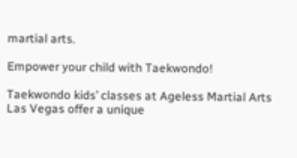martial arts.

Empower your child with Taekwondo!

Taekwondo kids’ classes at Ageless Martial Arts Las Vegas offer a unique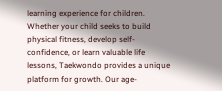learning experience for children. Whether your child seeks to build physical fitness, develop self-confidence, or learn valuable life lessons, Taekwondo provides a unique platform for growth. Our age-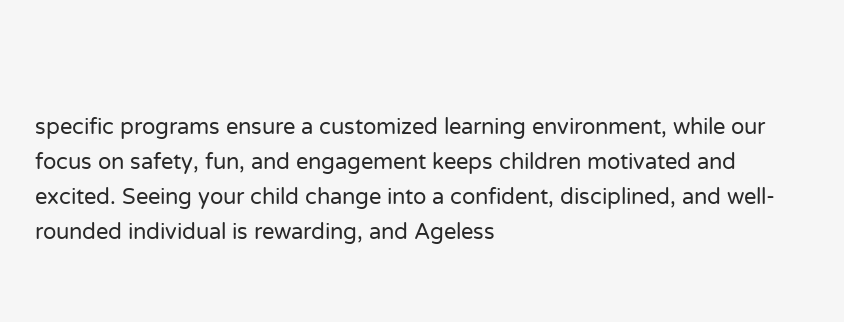specific programs ensure a customized learning environment, while our focus on safety, fun, and engagement keeps children motivated and excited. Seeing your child change into a confident, disciplined, and well-rounded individual is rewarding, and Ageless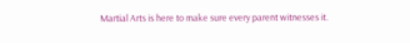Martial Arts is here to make sure every parent witnesses it.